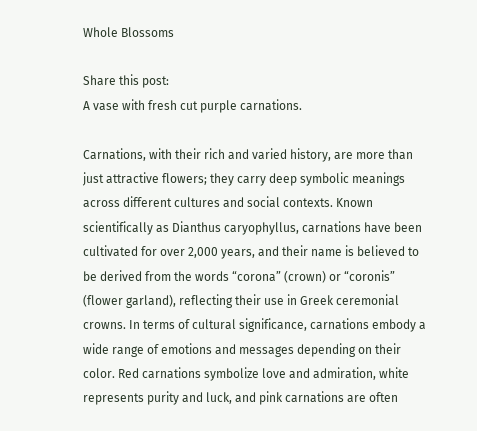Whole Blossoms

Share this post:
A vase with fresh cut purple carnations.

Carnations, with their rich and varied history, are more than just attractive flowers; they carry deep symbolic meanings across different cultures and social contexts. Known scientifically as Dianthus caryophyllus, carnations have been cultivated for over 2,000 years, and their name is believed to be derived from the words “corona” (crown) or “coronis” (flower garland), reflecting their use in Greek ceremonial crowns. In terms of cultural significance, carnations embody a wide range of emotions and messages depending on their color. Red carnations symbolize love and admiration, white represents purity and luck, and pink carnations are often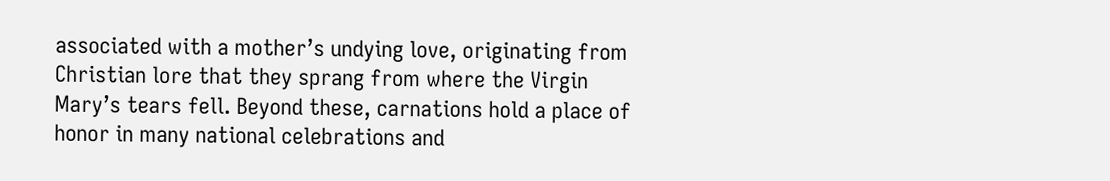associated with a mother’s undying love, originating from Christian lore that they sprang from where the Virgin Mary’s tears fell. Beyond these, carnations hold a place of honor in many national celebrations and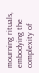mourning rituals, embodying the complexity of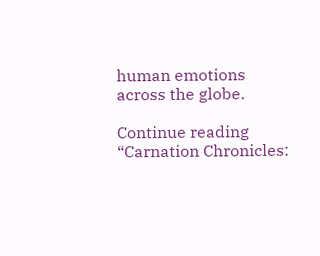human emotions across the globe.

Continue reading “Carnation Chronicles: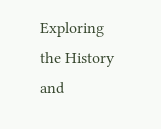Exploring the History and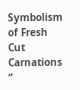Symbolism of Fresh Cut Carnations “